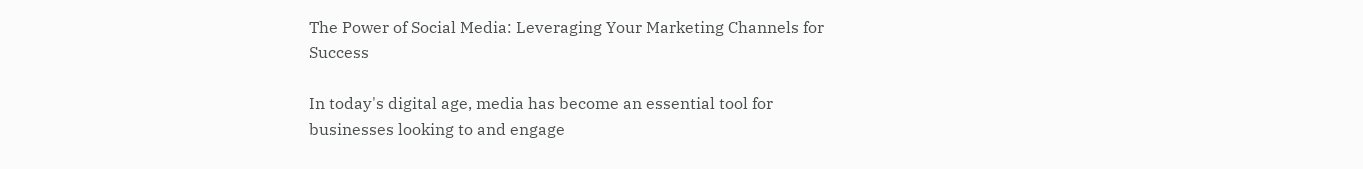The Power of Social Media: Leveraging Your Marketing Channels for Success

In today's digital age, media has become an essential tool for businesses looking to and engage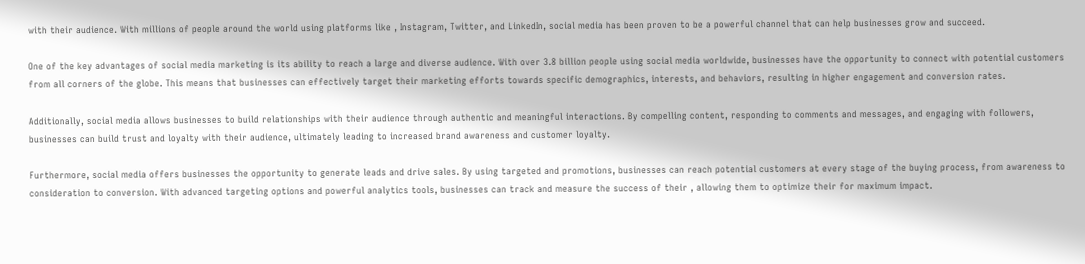with their audience. With millions of people around the world using platforms like , Instagram, Twitter, and LinkedIn, social media has been proven to be a powerful channel that can help businesses grow and succeed.

One of the key advantages of social media marketing is its ability to reach a large and diverse audience. With over 3.8 billion people using social media worldwide, businesses have the opportunity to connect with potential customers from all corners of the globe. This means that businesses can effectively target their marketing efforts towards specific demographics, interests, and behaviors, resulting in higher engagement and conversion rates.

Additionally, social media allows businesses to build relationships with their audience through authentic and meaningful interactions. By compelling content, responding to comments and messages, and engaging with followers, businesses can build trust and loyalty with their audience, ultimately leading to increased brand awareness and customer loyalty.

Furthermore, social media offers businesses the opportunity to generate leads and drive sales. By using targeted and promotions, businesses can reach potential customers at every stage of the buying process, from awareness to consideration to conversion. With advanced targeting options and powerful analytics tools, businesses can track and measure the success of their , allowing them to optimize their for maximum impact.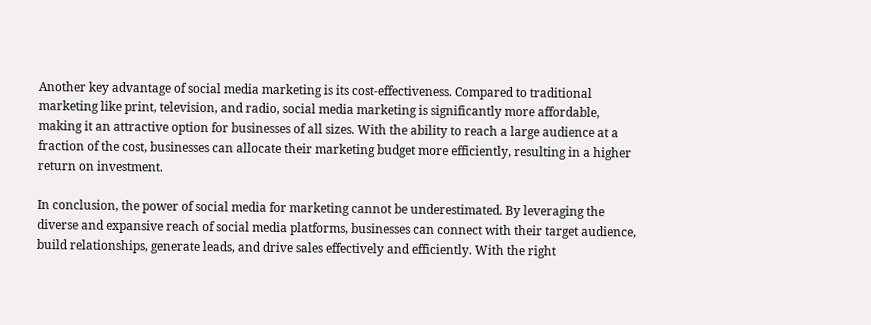Another key advantage of social media marketing is its cost-effectiveness. Compared to traditional marketing like print, television, and radio, social media marketing is significantly more affordable, making it an attractive option for businesses of all sizes. With the ability to reach a large audience at a fraction of the cost, businesses can allocate their marketing budget more efficiently, resulting in a higher return on investment.

In conclusion, the power of social media for marketing cannot be underestimated. By leveraging the diverse and expansive reach of social media platforms, businesses can connect with their target audience, build relationships, generate leads, and drive sales effectively and efficiently. With the right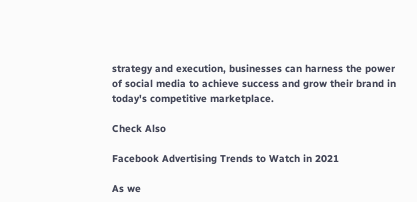strategy and execution, businesses can harness the power of social media to achieve success and grow their brand in today's competitive marketplace.

Check Also

Facebook Advertising Trends to Watch in 2021

As we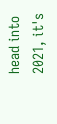head into 2021, it's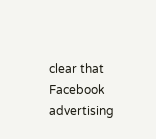clear that Facebook advertising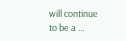will continue to be a …